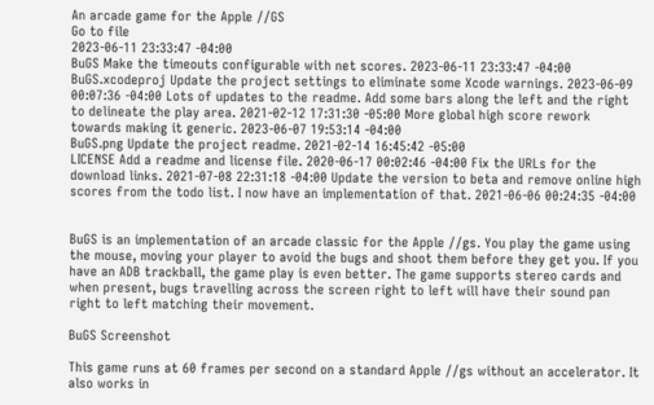An arcade game for the Apple //GS
Go to file
2023-06-11 23:33:47 -04:00
BuGS Make the timeouts configurable with net scores. 2023-06-11 23:33:47 -04:00
BuGS.xcodeproj Update the project settings to eliminate some Xcode warnings. 2023-06-09 00:07:36 -04:00 Lots of updates to the readme. Add some bars along the left and the right to delineate the play area. 2021-02-12 17:31:30 -05:00 More global high score rework towards making it generic. 2023-06-07 19:53:14 -04:00
BuGS.png Update the project readme. 2021-02-14 16:45:42 -05:00
LICENSE Add a readme and license file. 2020-06-17 00:02:46 -04:00 Fix the URLs for the download links. 2021-07-08 22:31:18 -04:00 Update the version to beta and remove online high scores from the todo list. I now have an implementation of that. 2021-06-06 00:24:35 -04:00


BuGS is an implementation of an arcade classic for the Apple //gs. You play the game using the mouse, moving your player to avoid the bugs and shoot them before they get you. If you have an ADB trackball, the game play is even better. The game supports stereo cards and when present, bugs travelling across the screen right to left will have their sound pan right to left matching their movement.

BuGS Screenshot

This game runs at 60 frames per second on a standard Apple //gs without an accelerator. It also works in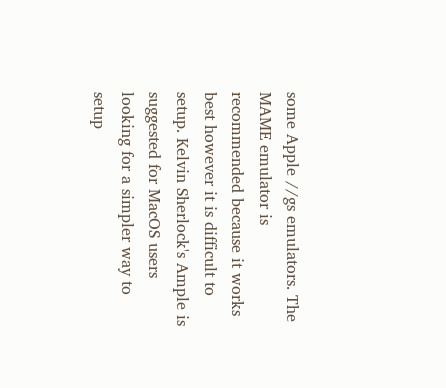some Apple //gs emulators. The MAME emulator is recommended because it works best however it is difficult to setup. Kelvin Sherlock's Ample is suggested for MacOS users looking for a simpler way to setup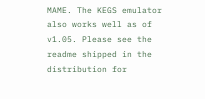MAME. The KEGS emulator also works well as of v1.05. Please see the readme shipped in the distribution for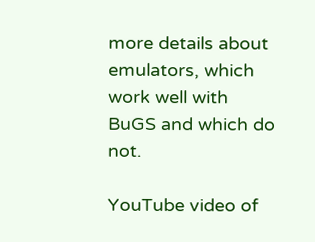more details about emulators, which work well with BuGS and which do not.

YouTube video of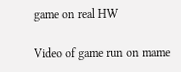game on real HW

Video of game run on mame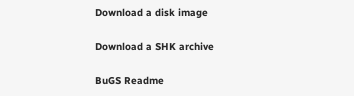Download a disk image

Download a SHK archive

BuGS Readme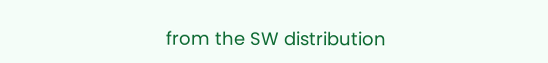from the SW distribution